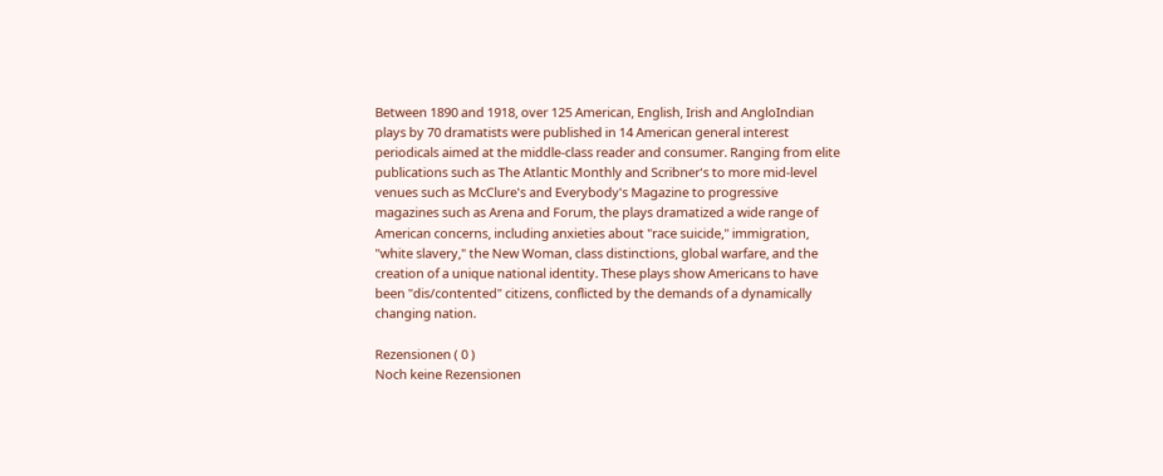Between 1890 and 1918, over 125 American, English, Irish and AngloIndian plays by 70 dramatists were published in 14 American general interest periodicals aimed at the middle-class reader and consumer. Ranging from elite publications such as The Atlantic Monthly and Scribner's to more mid-level venues such as McClure's and Everybody's Magazine to progressive magazines such as Arena and Forum, the plays dramatized a wide range of American concerns, including anxieties about "race suicide," immigration, "white slavery," the New Woman, class distinctions, global warfare, and the creation of a unique national identity. These plays show Americans to have been "dis/contented" citizens, conflicted by the demands of a dynamically changing nation.

Rezensionen ( 0 )
Noch keine Rezensionen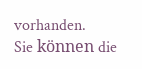vorhanden.
Sie können die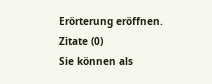Erörterung eröffnen.
Zitate (0)
Sie können als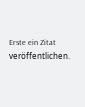Erste ein Zitat veröffentlichen.